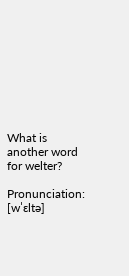What is another word for welter?

Pronunciation: [wˈɛltə]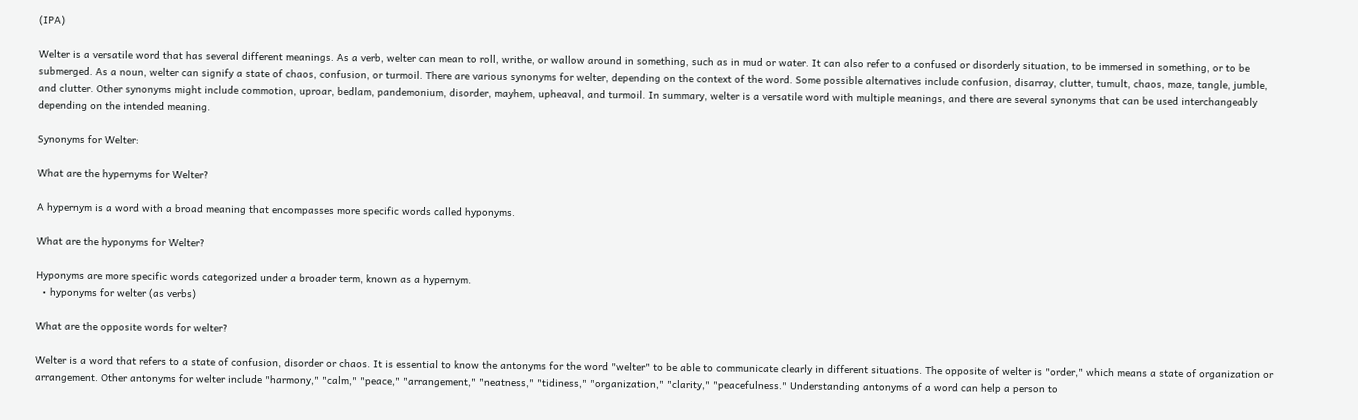(IPA)

Welter is a versatile word that has several different meanings. As a verb, welter can mean to roll, writhe, or wallow around in something, such as in mud or water. It can also refer to a confused or disorderly situation, to be immersed in something, or to be submerged. As a noun, welter can signify a state of chaos, confusion, or turmoil. There are various synonyms for welter, depending on the context of the word. Some possible alternatives include confusion, disarray, clutter, tumult, chaos, maze, tangle, jumble, and clutter. Other synonyms might include commotion, uproar, bedlam, pandemonium, disorder, mayhem, upheaval, and turmoil. In summary, welter is a versatile word with multiple meanings, and there are several synonyms that can be used interchangeably depending on the intended meaning.

Synonyms for Welter:

What are the hypernyms for Welter?

A hypernym is a word with a broad meaning that encompasses more specific words called hyponyms.

What are the hyponyms for Welter?

Hyponyms are more specific words categorized under a broader term, known as a hypernym.
  • hyponyms for welter (as verbs)

What are the opposite words for welter?

Welter is a word that refers to a state of confusion, disorder or chaos. It is essential to know the antonyms for the word "welter" to be able to communicate clearly in different situations. The opposite of welter is "order," which means a state of organization or arrangement. Other antonyms for welter include "harmony," "calm," "peace," "arrangement," "neatness," "tidiness," "organization," "clarity," "peacefulness." Understanding antonyms of a word can help a person to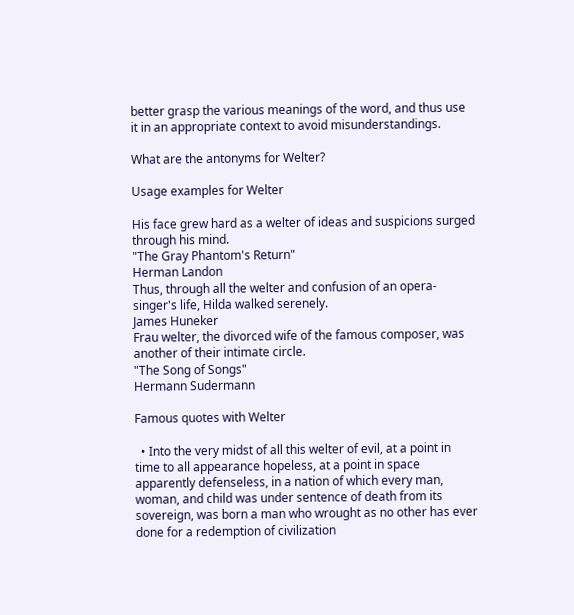better grasp the various meanings of the word, and thus use it in an appropriate context to avoid misunderstandings.

What are the antonyms for Welter?

Usage examples for Welter

His face grew hard as a welter of ideas and suspicions surged through his mind.
"The Gray Phantom's Return"
Herman Landon
Thus, through all the welter and confusion of an opera-singer's life, Hilda walked serenely.
James Huneker
Frau welter, the divorced wife of the famous composer, was another of their intimate circle.
"The Song of Songs"
Hermann Sudermann

Famous quotes with Welter

  • Into the very midst of all this welter of evil, at a point in time to all appearance hopeless, at a point in space apparently defenseless, in a nation of which every man, woman, and child was under sentence of death from its sovereign, was born a man who wrought as no other has ever done for a redemption of civilization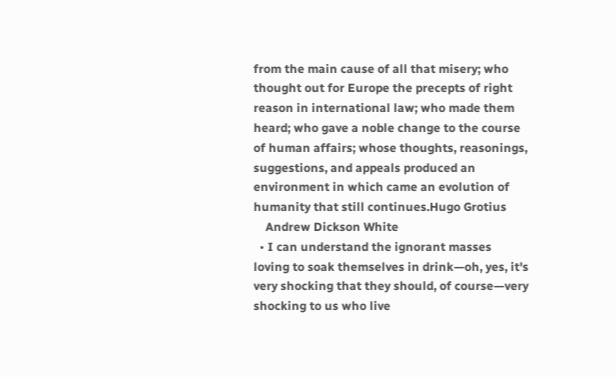from the main cause of all that misery; who thought out for Europe the precepts of right reason in international law; who made them heard; who gave a noble change to the course of human affairs; whose thoughts, reasonings, suggestions, and appeals produced an environment in which came an evolution of humanity that still continues.Hugo Grotius
    Andrew Dickson White
  • I can understand the ignorant masses loving to soak themselves in drink—oh, yes, it's very shocking that they should, of course—very shocking to us who live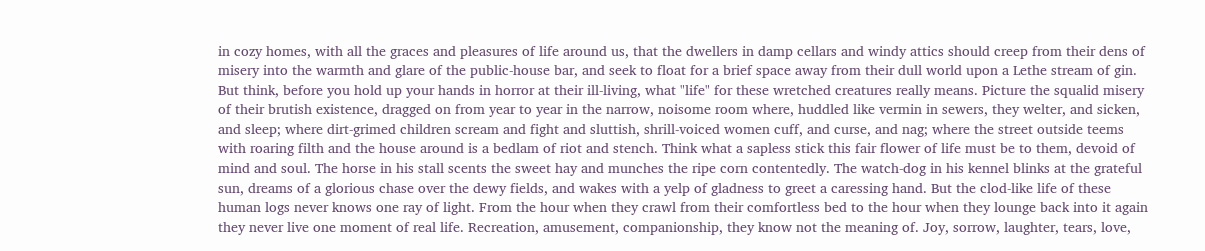in cozy homes, with all the graces and pleasures of life around us, that the dwellers in damp cellars and windy attics should creep from their dens of misery into the warmth and glare of the public-house bar, and seek to float for a brief space away from their dull world upon a Lethe stream of gin. But think, before you hold up your hands in horror at their ill-living, what "life" for these wretched creatures really means. Picture the squalid misery of their brutish existence, dragged on from year to year in the narrow, noisome room where, huddled like vermin in sewers, they welter, and sicken, and sleep; where dirt-grimed children scream and fight and sluttish, shrill-voiced women cuff, and curse, and nag; where the street outside teems with roaring filth and the house around is a bedlam of riot and stench. Think what a sapless stick this fair flower of life must be to them, devoid of mind and soul. The horse in his stall scents the sweet hay and munches the ripe corn contentedly. The watch-dog in his kennel blinks at the grateful sun, dreams of a glorious chase over the dewy fields, and wakes with a yelp of gladness to greet a caressing hand. But the clod-like life of these human logs never knows one ray of light. From the hour when they crawl from their comfortless bed to the hour when they lounge back into it again they never live one moment of real life. Recreation, amusement, companionship, they know not the meaning of. Joy, sorrow, laughter, tears, love,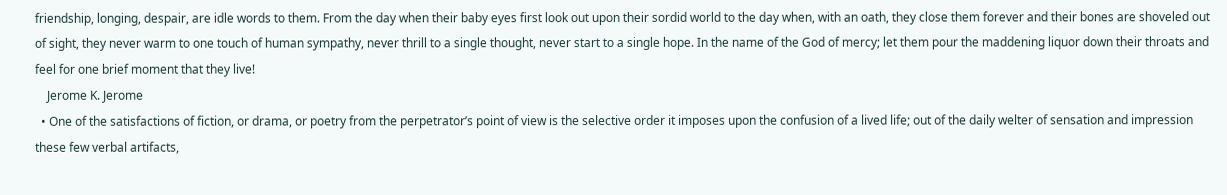friendship, longing, despair, are idle words to them. From the day when their baby eyes first look out upon their sordid world to the day when, with an oath, they close them forever and their bones are shoveled out of sight, they never warm to one touch of human sympathy, never thrill to a single thought, never start to a single hope. In the name of the God of mercy; let them pour the maddening liquor down their throats and feel for one brief moment that they live!
    Jerome K. Jerome
  • One of the satisfactions of fiction, or drama, or poetry from the perpetrator’s point of view is the selective order it imposes upon the confusion of a lived life; out of the daily welter of sensation and impression these few verbal artifacts,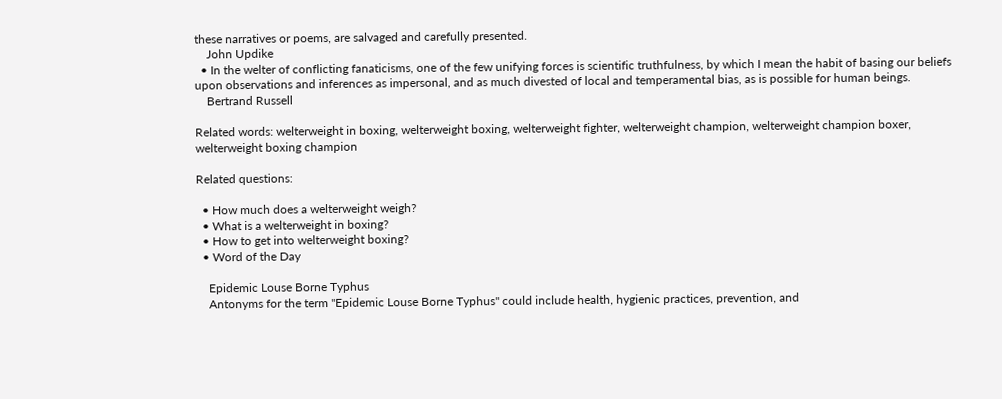these narratives or poems, are salvaged and carefully presented.
    John Updike
  • In the welter of conflicting fanaticisms, one of the few unifying forces is scientific truthfulness, by which I mean the habit of basing our beliefs upon observations and inferences as impersonal, and as much divested of local and temperamental bias, as is possible for human beings.
    Bertrand Russell

Related words: welterweight in boxing, welterweight boxing, welterweight fighter, welterweight champion, welterweight champion boxer, welterweight boxing champion

Related questions:

  • How much does a welterweight weigh?
  • What is a welterweight in boxing?
  • How to get into welterweight boxing?
  • Word of the Day

    Epidemic Louse Borne Typhus
    Antonyms for the term "Epidemic Louse Borne Typhus" could include health, hygienic practices, prevention, and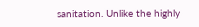sanitation. Unlike the highly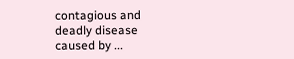contagious and deadly disease caused by ...